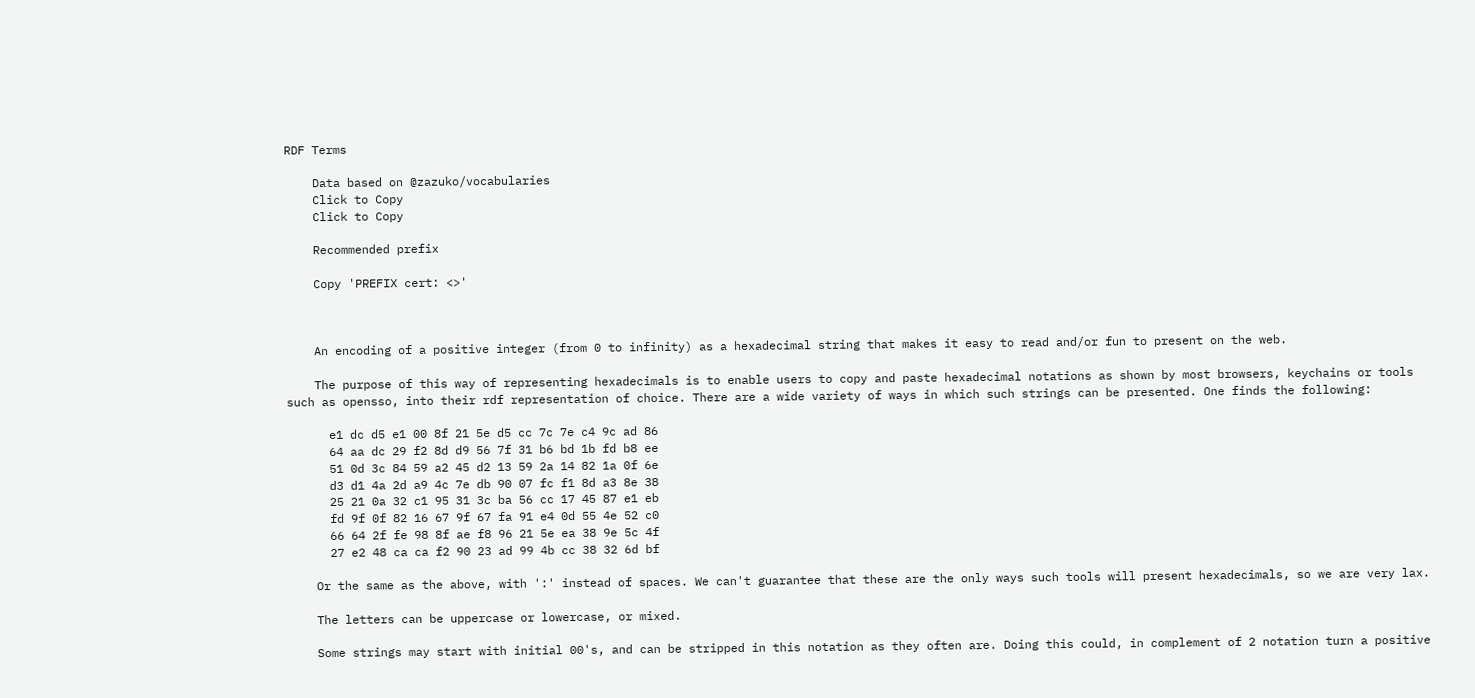RDF Terms

    Data based on @zazuko/vocabularies
    Click to Copy
    Click to Copy

    Recommended prefix

    Copy 'PREFIX cert: <>'



    An encoding of a positive integer (from 0 to infinity) as a hexadecimal string that makes it easy to read and/or fun to present on the web.

    The purpose of this way of representing hexadecimals is to enable users to copy and paste hexadecimal notations as shown by most browsers, keychains or tools such as opensso, into their rdf representation of choice. There are a wide variety of ways in which such strings can be presented. One finds the following:

      e1 dc d5 e1 00 8f 21 5e d5 cc 7c 7e c4 9c ad 86
      64 aa dc 29 f2 8d d9 56 7f 31 b6 bd 1b fd b8 ee
      51 0d 3c 84 59 a2 45 d2 13 59 2a 14 82 1a 0f 6e
      d3 d1 4a 2d a9 4c 7e db 90 07 fc f1 8d a3 8e 38
      25 21 0a 32 c1 95 31 3c ba 56 cc 17 45 87 e1 eb
      fd 9f 0f 82 16 67 9f 67 fa 91 e4 0d 55 4e 52 c0
      66 64 2f fe 98 8f ae f8 96 21 5e ea 38 9e 5c 4f
      27 e2 48 ca ca f2 90 23 ad 99 4b cc 38 32 6d bf

    Or the same as the above, with ':' instead of spaces. We can't guarantee that these are the only ways such tools will present hexadecimals, so we are very lax.

    The letters can be uppercase or lowercase, or mixed.

    Some strings may start with initial 00's, and can be stripped in this notation as they often are. Doing this could, in complement of 2 notation turn a positive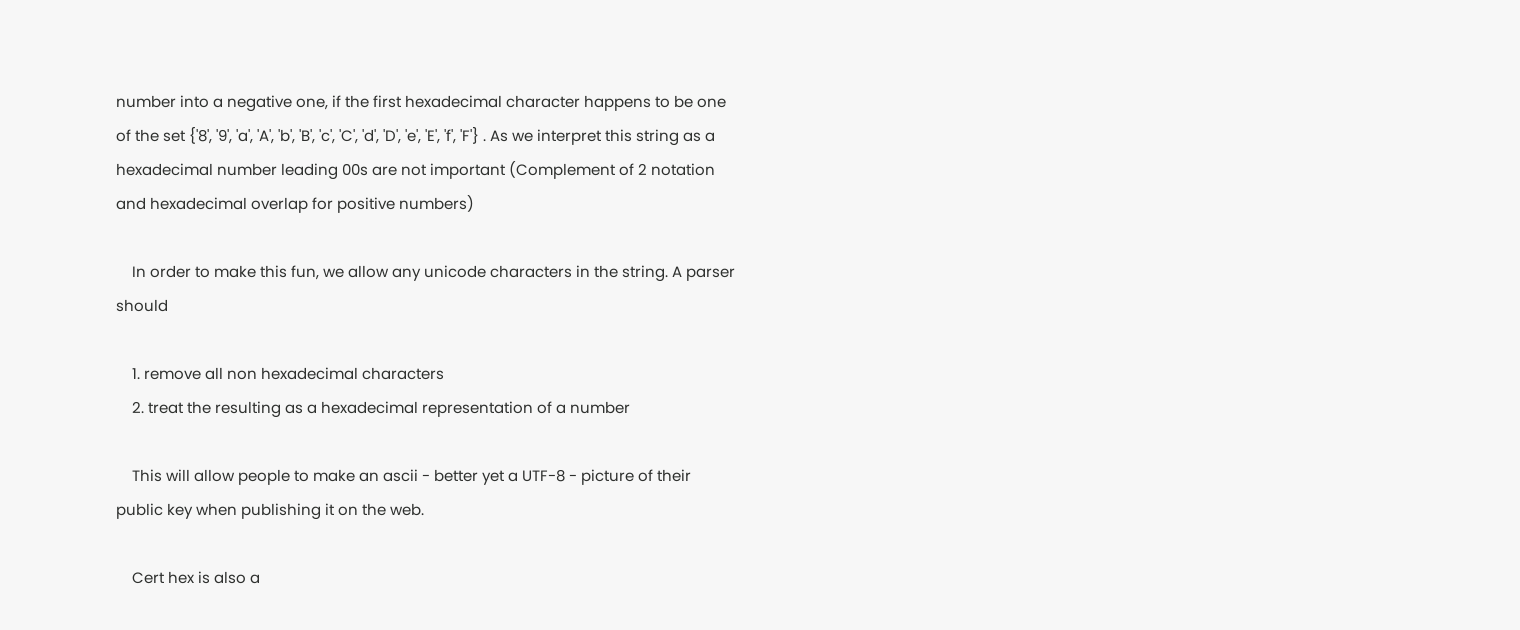number into a negative one, if the first hexadecimal character happens to be one of the set {'8', '9', 'a', 'A', 'b', 'B', 'c', 'C', 'd', 'D', 'e', 'E', 'f', 'F'} . As we interpret this string as a hexadecimal number leading 00s are not important (Complement of 2 notation and hexadecimal overlap for positive numbers)

    In order to make this fun, we allow any unicode characters in the string. A parser should

    1. remove all non hexadecimal characters
    2. treat the resulting as a hexadecimal representation of a number

    This will allow people to make an ascii - better yet a UTF-8 - picture of their public key when publishing it on the web.

    Cert hex is also a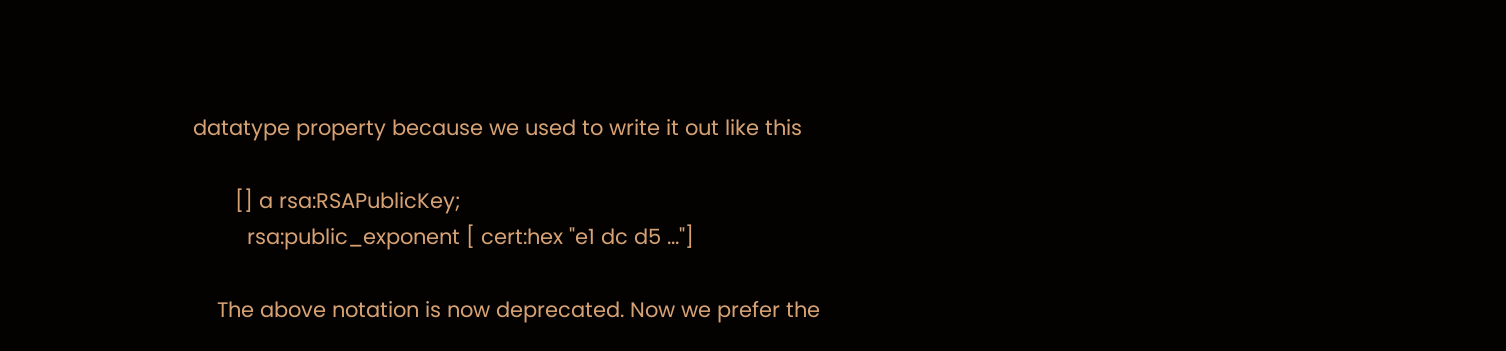datatype property because we used to write it out like this

       [] a rsa:RSAPublicKey;
         rsa:public_exponent [ cert:hex "e1 dc d5 ..."]

    The above notation is now deprecated. Now we prefer the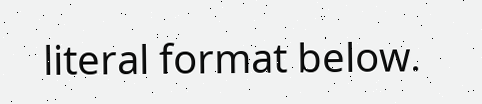literal format below.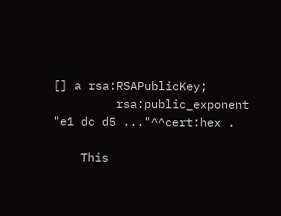[] a rsa:RSAPublicKey;
         rsa:public_exponent "e1 dc d5 ..."^^cert:hex .

    This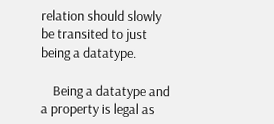relation should slowly be transited to just being a datatype.

    Being a datatype and a property is legal as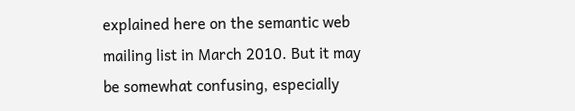explained here on the semantic web mailing list in March 2010. But it may be somewhat confusing, especially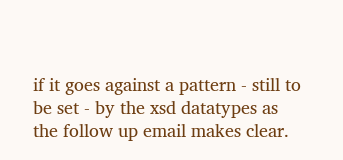if it goes against a pattern - still to be set - by the xsd datatypes as the follow up email makes clear.